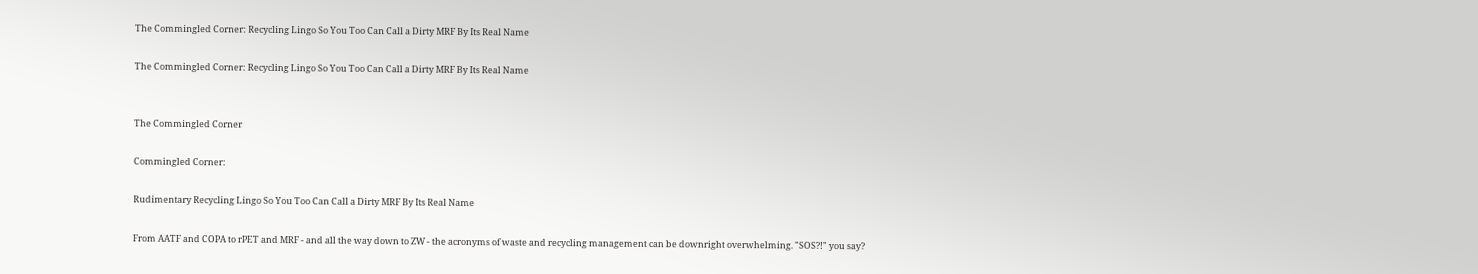The Commingled Corner: Recycling Lingo So You Too Can Call a Dirty MRF By Its Real Name

The Commingled Corner: Recycling Lingo So You Too Can Call a Dirty MRF By Its Real Name


The Commingled Corner

Commingled Corner:

Rudimentary Recycling Lingo So You Too Can Call a Dirty MRF By Its Real Name

From AATF and COPA to rPET and MRF - and all the way down to ZW - the acronyms of waste and recycling management can be downright overwhelming. "SOS?!" you say?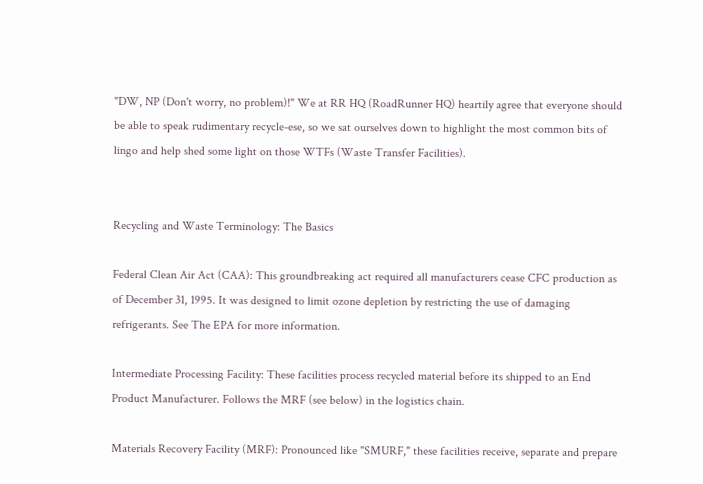"DW, NP (Don't worry, no problem)!" We at RR HQ (RoadRunner HQ) heartily agree that everyone should be able to speak rudimentary recycle-ese, so we sat ourselves down to highlight the most common bits of lingo and help shed some light on those WTFs (Waste Transfer Facilities).


Recycling and Waste Terminology: The Basics

Federal Clean Air Act (CAA): This groundbreaking act required all manufacturers cease CFC production as of December 31, 1995. It was designed to limit ozone depletion by restricting the use of damaging refrigerants. See The EPA for more information.

Intermediate Processing Facility: These facilities process recycled material before its shipped to an End Product Manufacturer. Follows the MRF (see below) in the logistics chain.

Materials Recovery Facility (MRF): Pronounced like "SMURF," these facilities receive, separate and prepare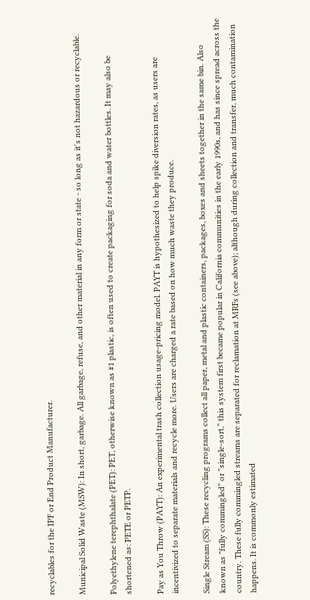recyclables for the IPF or End Product Manufacturer.

Municipal Solid Waste (MSW): In short, garbage. All garbage, refuse, and other material in any form or state - so long as it's not hazardous or recyclable.

Polyethylene terephthalate (PET): PET, otherwise known as #1 plastic, is often used to create packaging for soda and water bottles. It may also be shortened as: PETE or PETP.

Pay as You Throw (PAYT): An experimental trash collection usage-pricing model. PAYT is hypothesized to help spike diversion rates, as users are incentivized to separate materials and recycle more. Users are charged a rate based on how much waste they produce.

Single Stream (SS): These recycling programs collect all paper, metal and plastic containers, packages, boxes and sheets together in the same bin. Also known as "fully commingled" or "single-sort," this system first became popular in California communities in the early 1990s, and has since spread across the country. These fully commingled streams are separated for reclamation at MRFs (see above); although during collection and transfer, much contamination happens. It is commonly estimated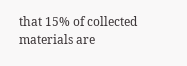that 15% of collected materials are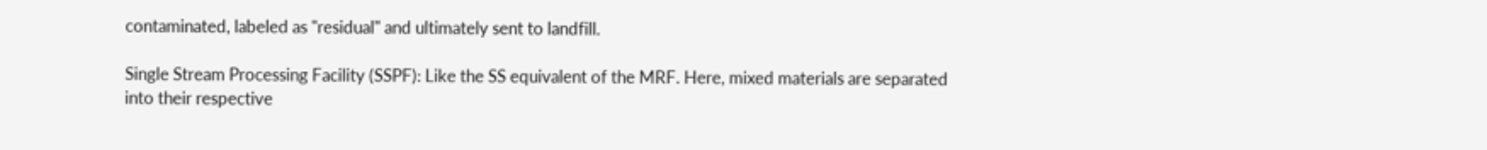contaminated, labeled as "residual" and ultimately sent to landfill.

Single Stream Processing Facility (SSPF): Like the SS equivalent of the MRF. Here, mixed materials are separated into their respective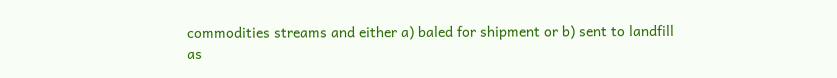commodities streams and either a) baled for shipment or b) sent to landfill as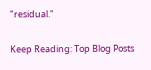"residual."


Keep Reading: Top Blog Posts